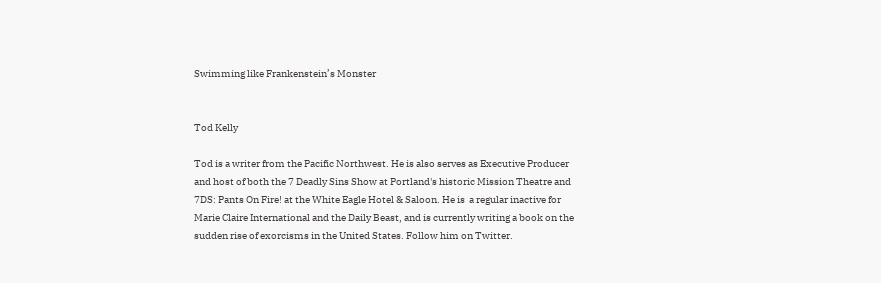Swimming like Frankenstein’s Monster


Tod Kelly

Tod is a writer from the Pacific Northwest. He is also serves as Executive Producer and host of both the 7 Deadly Sins Show at Portland's historic Mission Theatre and 7DS: Pants On Fire! at the White Eagle Hotel & Saloon. He is  a regular inactive for Marie Claire International and the Daily Beast, and is currently writing a book on the sudden rise of exorcisms in the United States. Follow him on Twitter.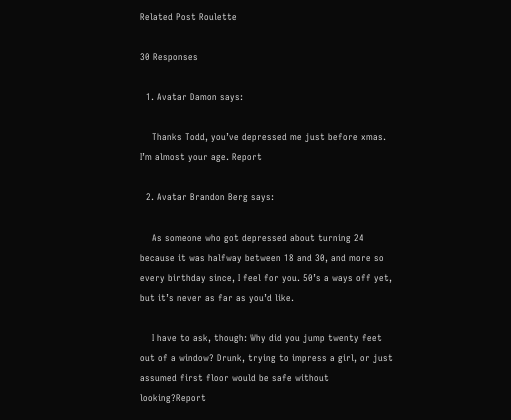Related Post Roulette

30 Responses

  1. Avatar Damon says:

    Thanks Todd, you’ve depressed me just before xmas. I’m almost your age. Report

  2. Avatar Brandon Berg says:

    As someone who got depressed about turning 24 because it was halfway between 18 and 30, and more so every birthday since, I feel for you. 50’s a ways off yet, but it’s never as far as you’d like.

    I have to ask, though: Why did you jump twenty feet out of a window? Drunk, trying to impress a girl, or just assumed first floor would be safe without looking?Report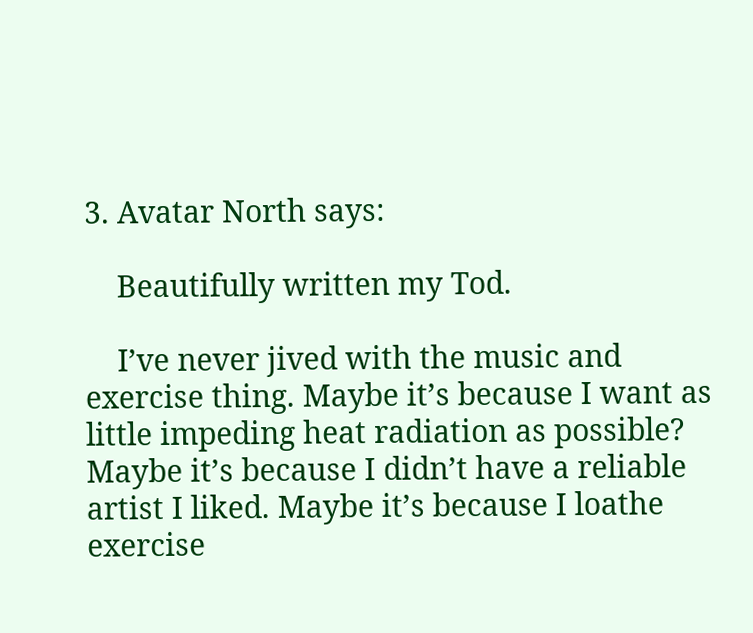3. Avatar North says:

    Beautifully written my Tod.

    I’ve never jived with the music and exercise thing. Maybe it’s because I want as little impeding heat radiation as possible? Maybe it’s because I didn’t have a reliable artist I liked. Maybe it’s because I loathe exercise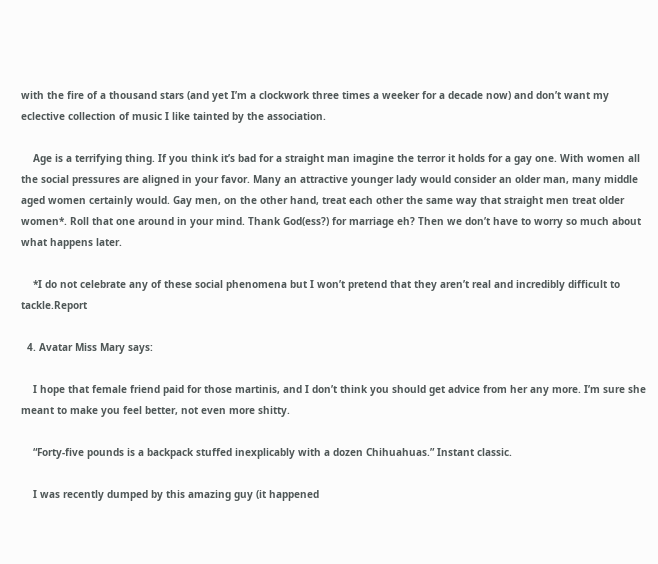with the fire of a thousand stars (and yet I’m a clockwork three times a weeker for a decade now) and don’t want my eclective collection of music I like tainted by the association.

    Age is a terrifying thing. If you think it’s bad for a straight man imagine the terror it holds for a gay one. With women all the social pressures are aligned in your favor. Many an attractive younger lady would consider an older man, many middle aged women certainly would. Gay men, on the other hand, treat each other the same way that straight men treat older women*. Roll that one around in your mind. Thank God(ess?) for marriage eh? Then we don’t have to worry so much about what happens later.

    *I do not celebrate any of these social phenomena but I won’t pretend that they aren’t real and incredibly difficult to tackle.Report

  4. Avatar Miss Mary says:

    I hope that female friend paid for those martinis, and I don’t think you should get advice from her any more. I’m sure she meant to make you feel better, not even more shitty.

    “Forty-five pounds is a backpack stuffed inexplicably with a dozen Chihuahuas.” Instant classic.

    I was recently dumped by this amazing guy (it happened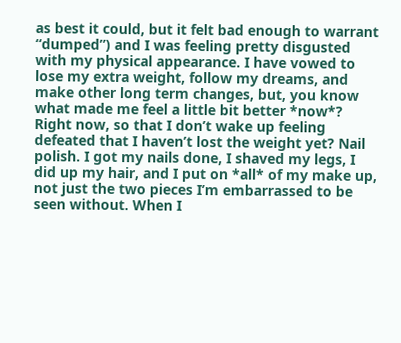as best it could, but it felt bad enough to warrant “dumped”) and I was feeling pretty disgusted with my physical appearance. I have vowed to lose my extra weight, follow my dreams, and make other long term changes, but, you know what made me feel a little bit better *now*? Right now, so that I don’t wake up feeling defeated that I haven’t lost the weight yet? Nail polish. I got my nails done, I shaved my legs, I did up my hair, and I put on *all* of my make up, not just the two pieces I’m embarrassed to be seen without. When I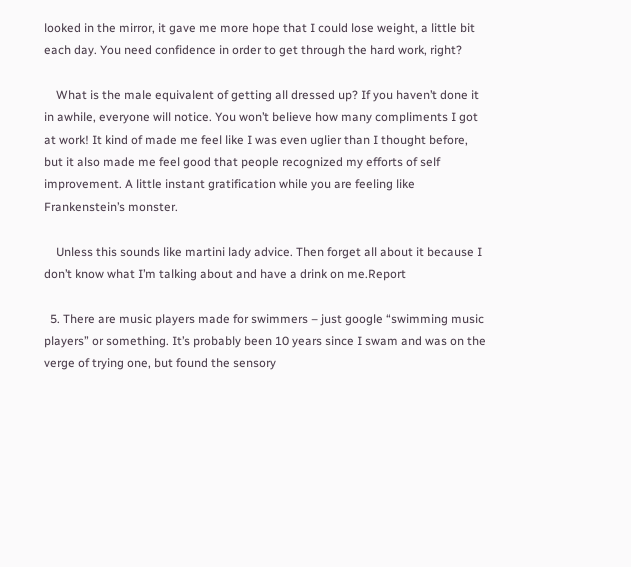looked in the mirror, it gave me more hope that I could lose weight, a little bit each day. You need confidence in order to get through the hard work, right?

    What is the male equivalent of getting all dressed up? If you haven’t done it in awhile, everyone will notice. You won’t believe how many compliments I got at work! It kind of made me feel like I was even uglier than I thought before, but it also made me feel good that people recognized my efforts of self improvement. A little instant gratification while you are feeling like Frankenstein’s monster.

    Unless this sounds like martini lady advice. Then forget all about it because I don’t know what I’m talking about and have a drink on me.Report

  5. There are music players made for swimmers – just google “swimming music players” or something. It’s probably been 10 years since I swam and was on the verge of trying one, but found the sensory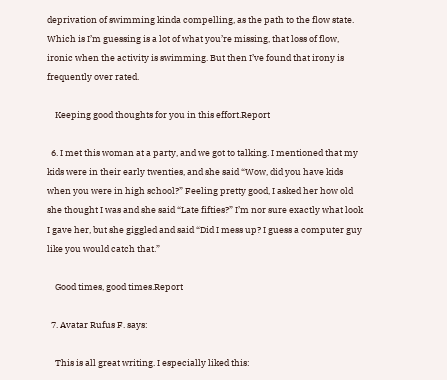deprivation of swimming kinda compelling, as the path to the flow state. Which is I’m guessing is a lot of what you’re missing, that loss of flow, ironic when the activity is swimming. But then I’ve found that irony is frequently over rated.

    Keeping good thoughts for you in this effort.Report

  6. I met this woman at a party, and we got to talking. I mentioned that my kids were in their early twenties, and she said “Wow, did you have kids when you were in high school?” Feeling pretty good, I asked her how old she thought I was and she said “Late fifties?” I’m nor sure exactly what look I gave her, but she giggled and said “Did I mess up? I guess a computer guy like you would catch that.”

    Good times, good times.Report

  7. Avatar Rufus F. says:

    This is all great writing. I especially liked this: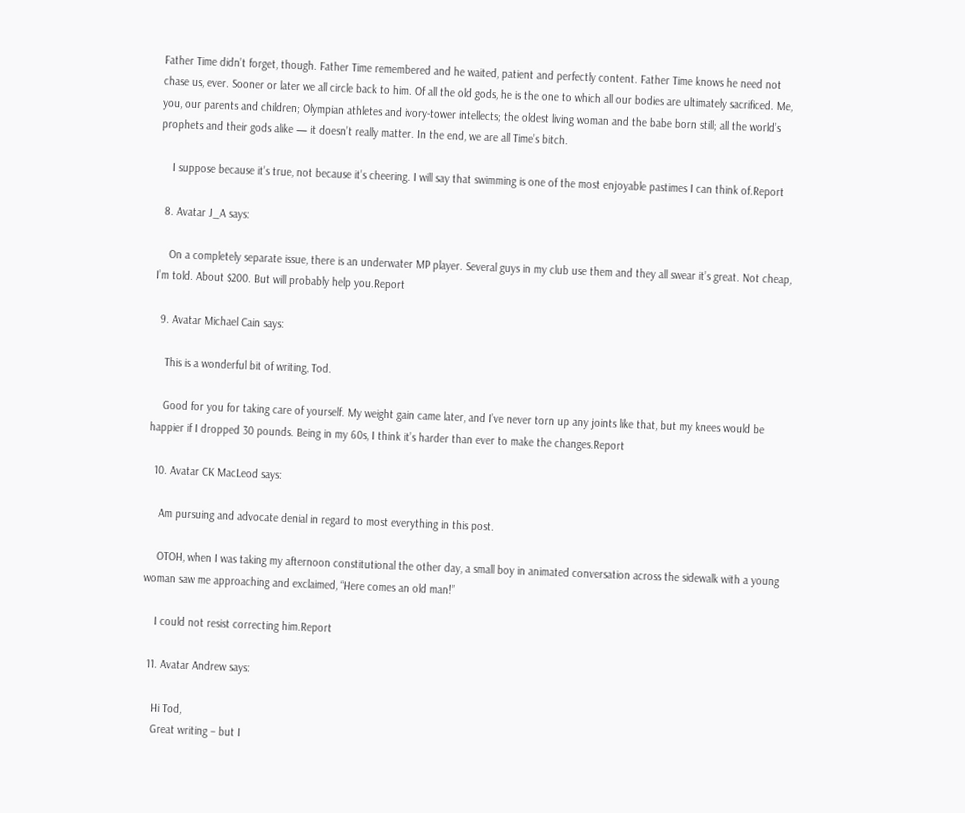Father Time didn’t forget, though. Father Time remembered and he waited, patient and perfectly content. Father Time knows he need not chase us, ever. Sooner or later we all circle back to him. Of all the old gods, he is the one to which all our bodies are ultimately sacrificed. Me, you, our parents and children; Olympian athletes and ivory-tower intellects; the oldest living woman and the babe born still; all the world’s prophets and their gods alike — it doesn’t really matter. In the end, we are all Time’s bitch.

    I suppose because it’s true, not because it’s cheering. I will say that swimming is one of the most enjoyable pastimes I can think of.Report

  8. Avatar J_A says:

    On a completely separate issue, there is an underwater MP player. Several guys in my club use them and they all swear it’s great. Not cheap, I’m told. About $200. But will probably help you.Report

  9. Avatar Michael Cain says:

    This is a wonderful bit of writing, Tod.

    Good for you for taking care of yourself. My weight gain came later, and I’ve never torn up any joints like that, but my knees would be happier if I dropped 30 pounds. Being in my 60s, I think it’s harder than ever to make the changes.Report

  10. Avatar CK MacLeod says:

    Am pursuing and advocate denial in regard to most everything in this post.

    OTOH, when I was taking my afternoon constitutional the other day, a small boy in animated conversation across the sidewalk with a young woman saw me approaching and exclaimed, “Here comes an old man!”

    I could not resist correcting him.Report

  11. Avatar Andrew says:

    Hi Tod,
    Great writing – but I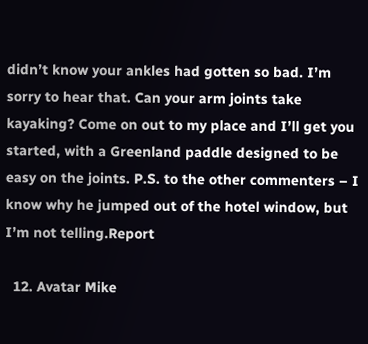didn’t know your ankles had gotten so bad. I’m sorry to hear that. Can your arm joints take kayaking? Come on out to my place and I’ll get you started, with a Greenland paddle designed to be easy on the joints. P.S. to the other commenters – I know why he jumped out of the hotel window, but I’m not telling.Report

  12. Avatar Mike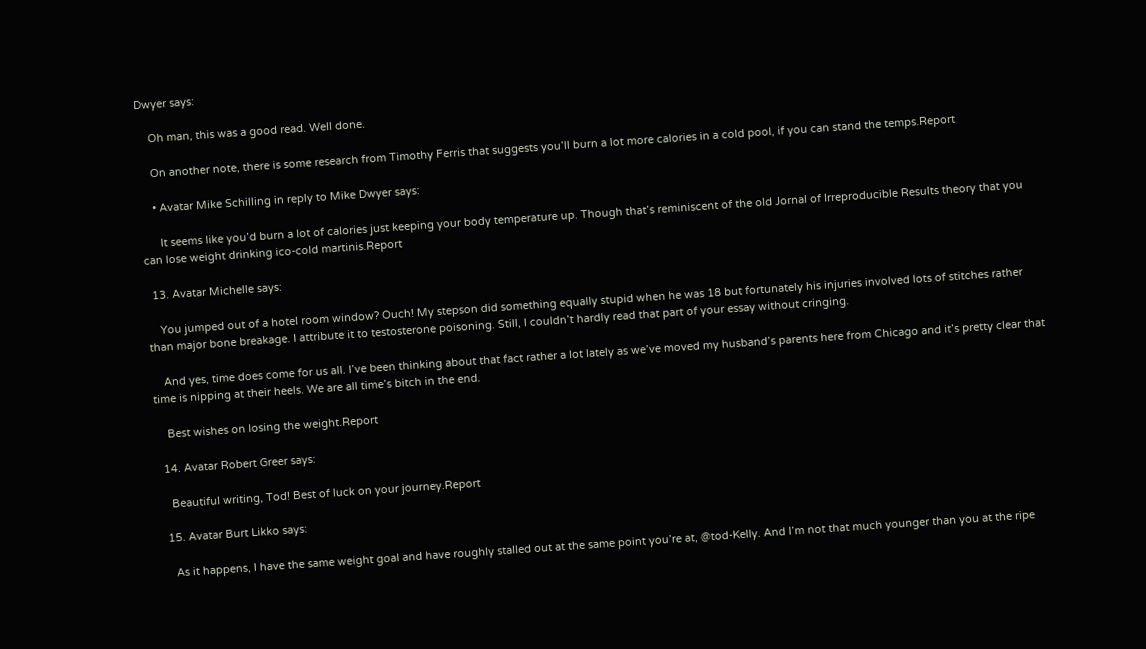Dwyer says:

    Oh man, this was a good read. Well done.

    On another note, there is some research from Timothy Ferris that suggests you’ll burn a lot more calories in a cold pool, if you can stand the temps.Report

    • Avatar Mike Schilling in reply to Mike Dwyer says:

      It seems like you’d burn a lot of calories just keeping your body temperature up. Though that’s reminiscent of the old Jornal of Irreproducible Results theory that you can lose weight drinking ico-cold martinis.Report

  13. Avatar Michelle says:

    You jumped out of a hotel room window? Ouch! My stepson did something equally stupid when he was 18 but fortunately his injuries involved lots of stitches rather than major bone breakage. I attribute it to testosterone poisoning. Still, I couldn’t hardly read that part of your essay without cringing.

    And yes, time does come for us all. I’ve been thinking about that fact rather a lot lately as we’ve moved my husband’s parents here from Chicago and it’s pretty clear that time is nipping at their heels. We are all time’s bitch in the end.

    Best wishes on losing the weight.Report

  14. Avatar Robert Greer says:

    Beautiful writing, Tod! Best of luck on your journey.Report

  15. Avatar Burt Likko says:

    As it happens, I have the same weight goal and have roughly stalled out at the same point you’re at, @tod-Kelly. And I’m not that much younger than you at the ripe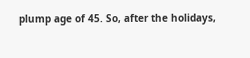plump age of 45. So, after the holidays,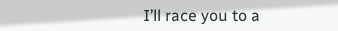I’ll race you to a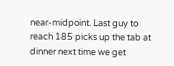near-midpoint. Last guy to reach 185 picks up the tab at dinner next time we get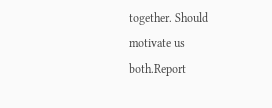together. Should motivate us both.Report